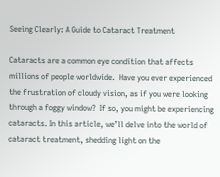Seeing Clearly: A Guide to Cataract Treatment

Cataracts are a common eye condition that affects millions of people worldwide.  Have you ever experienced the frustration of cloudy vision, as if you were looking through a foggy window?  If so, you might be experiencing cataracts. In this article, we’ll delve into the world of cataract treatment, shedding light on the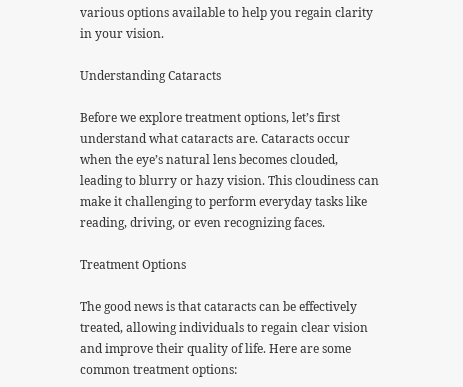various options available to help you regain clarity in your vision.

Understanding Cataracts

Before we explore treatment options, let’s first understand what cataracts are. Cataracts occur when the eye’s natural lens becomes clouded, leading to blurry or hazy vision. This cloudiness can make it challenging to perform everyday tasks like reading, driving, or even recognizing faces.

Treatment Options

The good news is that cataracts can be effectively treated, allowing individuals to regain clear vision and improve their quality of life. Here are some common treatment options: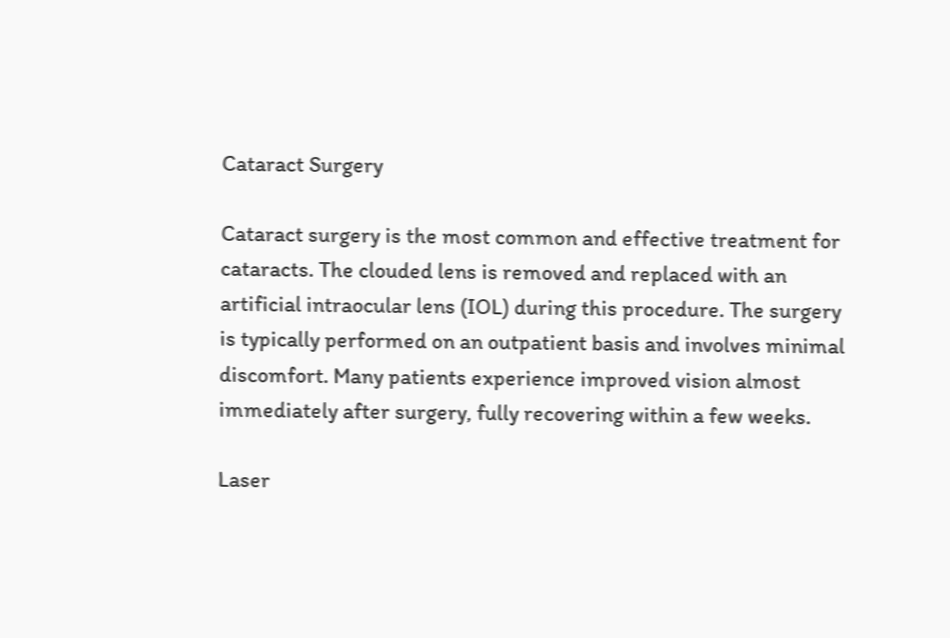Cataract Surgery

Cataract surgery is the most common and effective treatment for cataracts. The clouded lens is removed and replaced with an artificial intraocular lens (IOL) during this procedure. The surgery is typically performed on an outpatient basis and involves minimal discomfort. Many patients experience improved vision almost immediately after surgery, fully recovering within a few weeks.

Laser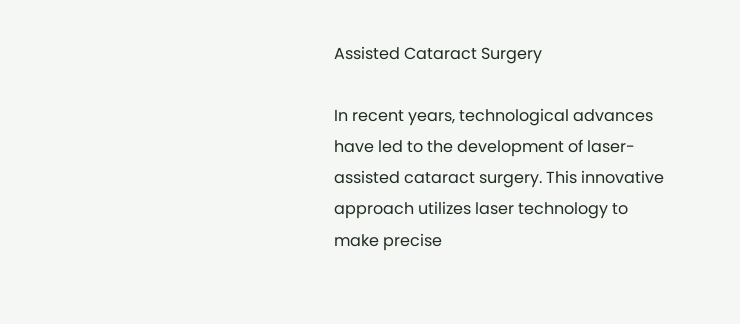Assisted Cataract Surgery

In recent years, technological advances have led to the development of laser-assisted cataract surgery. This innovative approach utilizes laser technology to make precise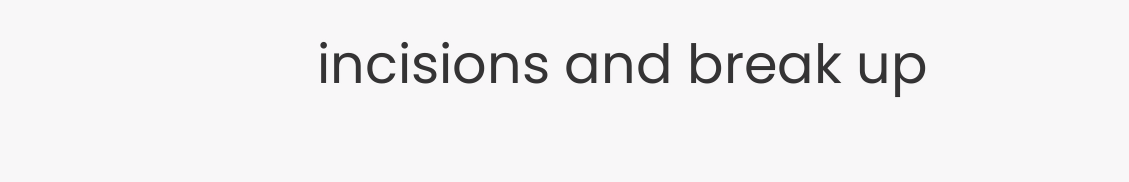incisions and break up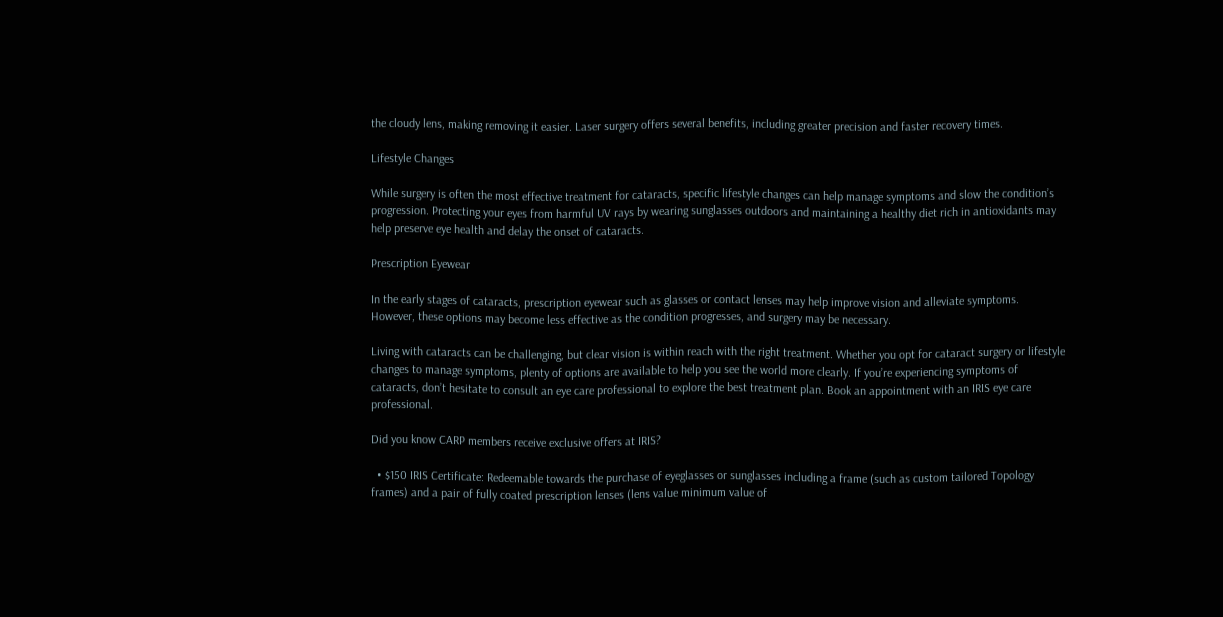the cloudy lens, making removing it easier. Laser surgery offers several benefits, including greater precision and faster recovery times.

Lifestyle Changes

While surgery is often the most effective treatment for cataracts, specific lifestyle changes can help manage symptoms and slow the condition’s progression. Protecting your eyes from harmful UV rays by wearing sunglasses outdoors and maintaining a healthy diet rich in antioxidants may help preserve eye health and delay the onset of cataracts.

Prescription Eyewear

In the early stages of cataracts, prescription eyewear such as glasses or contact lenses may help improve vision and alleviate symptoms. However, these options may become less effective as the condition progresses, and surgery may be necessary.

Living with cataracts can be challenging, but clear vision is within reach with the right treatment. Whether you opt for cataract surgery or lifestyle changes to manage symptoms, plenty of options are available to help you see the world more clearly. If you’re experiencing symptoms of cataracts, don’t hesitate to consult an eye care professional to explore the best treatment plan. Book an appointment with an IRIS eye care professional.

Did you know CARP members receive exclusive offers at IRIS?

  • $150 IRIS Certificate: Redeemable towards the purchase of eyeglasses or sunglasses including a frame (such as custom tailored Topology frames) and a pair of fully coated prescription lenses (lens value minimum value of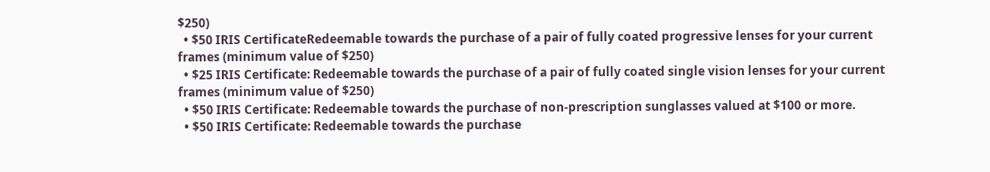$250)
  • $50 IRIS CertificateRedeemable towards the purchase of a pair of fully coated progressive lenses for your current frames (minimum value of $250)
  • $25 IRIS Certificate: Redeemable towards the purchase of a pair of fully coated single vision lenses for your current frames (minimum value of $250)
  • $50 IRIS Certificate: Redeemable towards the purchase of non-prescription sunglasses valued at $100 or more.
  • $50 IRIS Certificate: Redeemable towards the purchase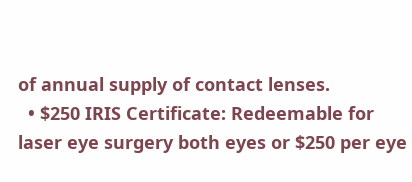of annual supply of contact lenses.
  • $250 IRIS Certificate: Redeemable for laser eye surgery both eyes or $250 per eye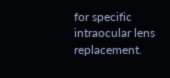for specific intraocular lens replacement.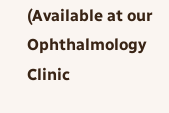(Available at our Ophthalmology Clinic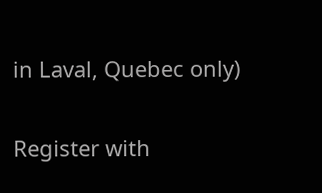in Laval, Quebec only)

Register with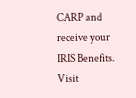CARP and receive your IRIS Benefits. Visit